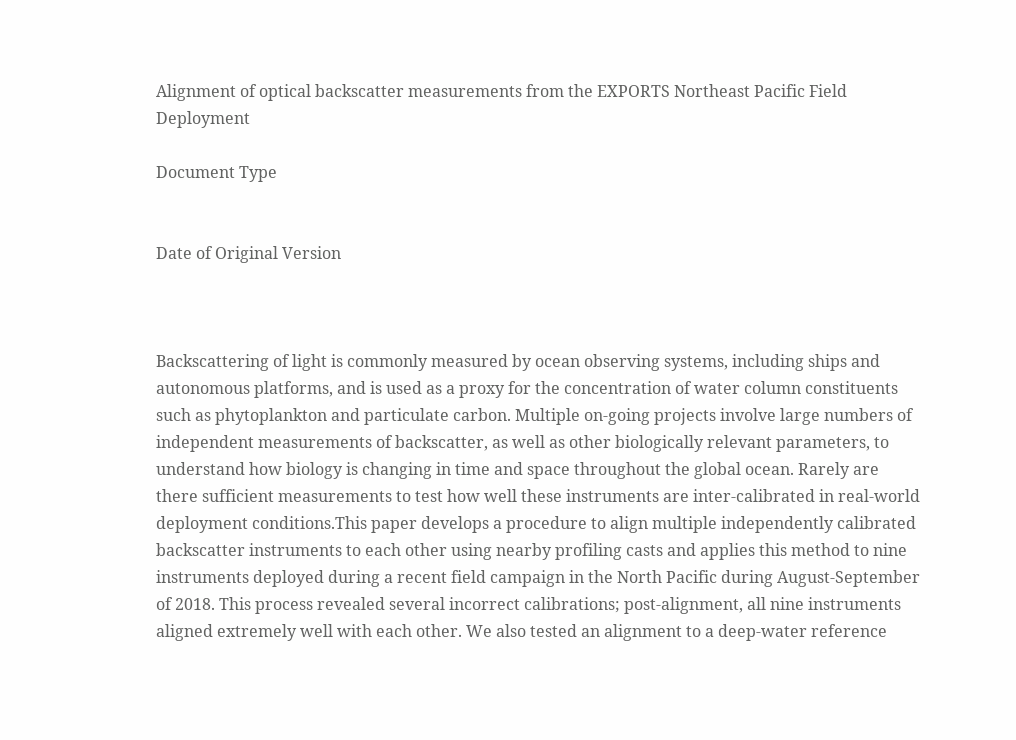Alignment of optical backscatter measurements from the EXPORTS Northeast Pacific Field Deployment

Document Type


Date of Original Version



Backscattering of light is commonly measured by ocean observing systems, including ships and autonomous platforms, and is used as a proxy for the concentration of water column constituents such as phytoplankton and particulate carbon. Multiple on-going projects involve large numbers of independent measurements of backscatter, as well as other biologically relevant parameters, to understand how biology is changing in time and space throughout the global ocean. Rarely are there sufficient measurements to test how well these instruments are inter-calibrated in real-world deployment conditions.This paper develops a procedure to align multiple independently calibrated backscatter instruments to each other using nearby profiling casts and applies this method to nine instruments deployed during a recent field campaign in the North Pacific during August-September of 2018. This process revealed several incorrect calibrations; post-alignment, all nine instruments aligned extremely well with each other. We also tested an alignment to a deep-water reference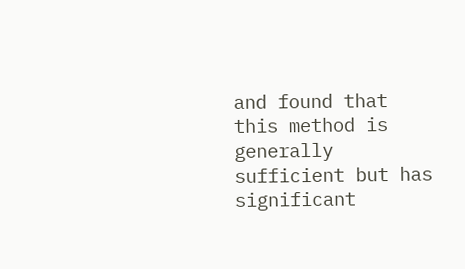and found that this method is generally sufficient but has significant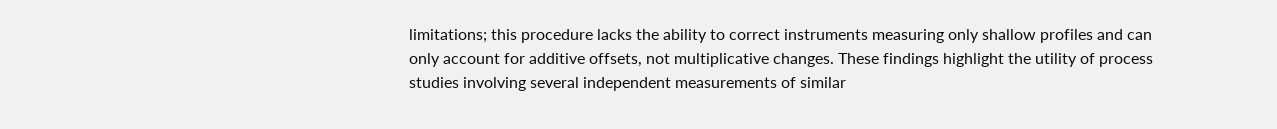limitations; this procedure lacks the ability to correct instruments measuring only shallow profiles and can only account for additive offsets, not multiplicative changes. These findings highlight the utility of process studies involving several independent measurements of similar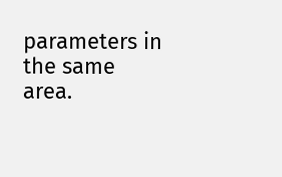parameters in the same area.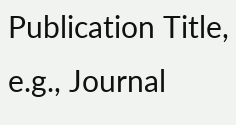Publication Title, e.g., Journal